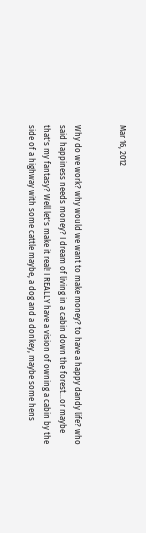Mar 16, 2012


Why do we work? why would we want to make money? to have a happy dandy life? who said happiness needs money? I dream of living in a cabin down the forest...or maybe that's my fantasy? Well let's make it real! I REALLY have a vision of owning a cabin by the side of a highway with some cattle maybe, a dog and a donkey, maybe some hens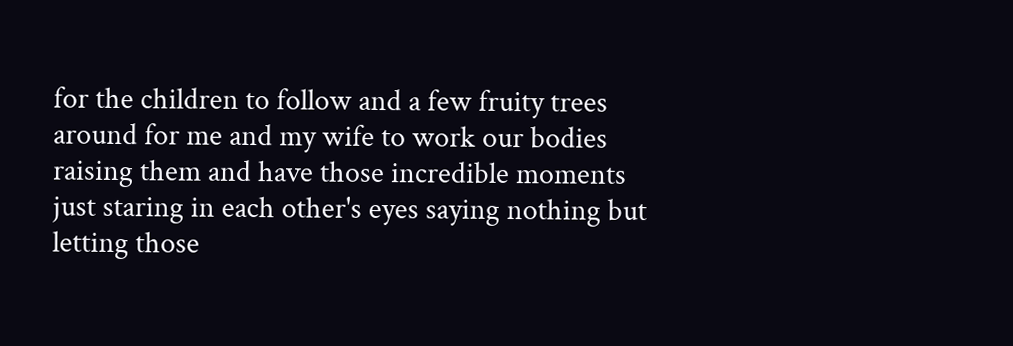for the children to follow and a few fruity trees around for me and my wife to work our bodies raising them and have those incredible moments just staring in each other's eyes saying nothing but letting those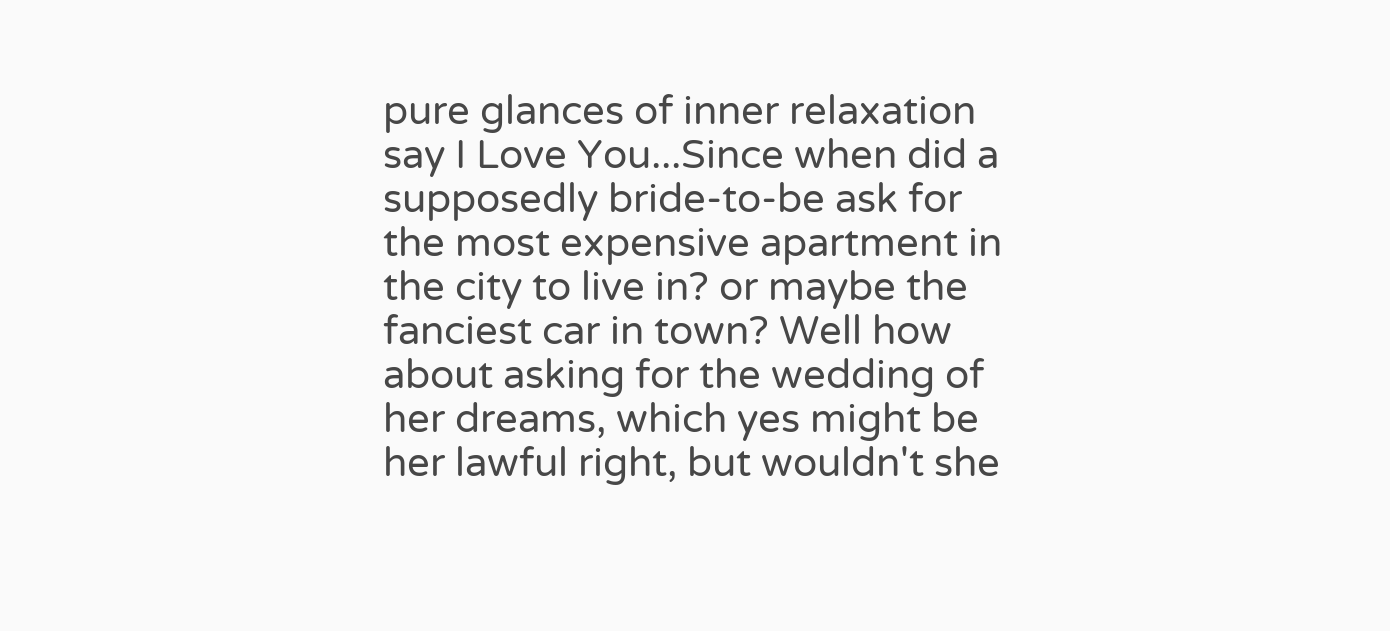pure glances of inner relaxation say I Love You...Since when did a supposedly bride-to-be ask for the most expensive apartment in the city to live in? or maybe the fanciest car in town? Well how about asking for the wedding of her dreams, which yes might be her lawful right, but wouldn't she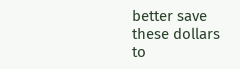better save these dollars to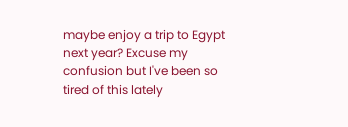maybe enjoy a trip to Egypt next year? Excuse my confusion but I've been so tired of this lately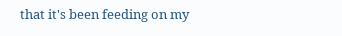that it's been feeding on my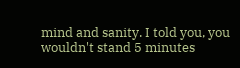mind and sanity. I told you, you wouldn't stand 5 minutes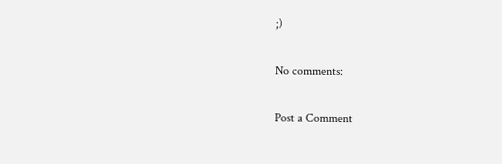;)

No comments:

Post a Comment